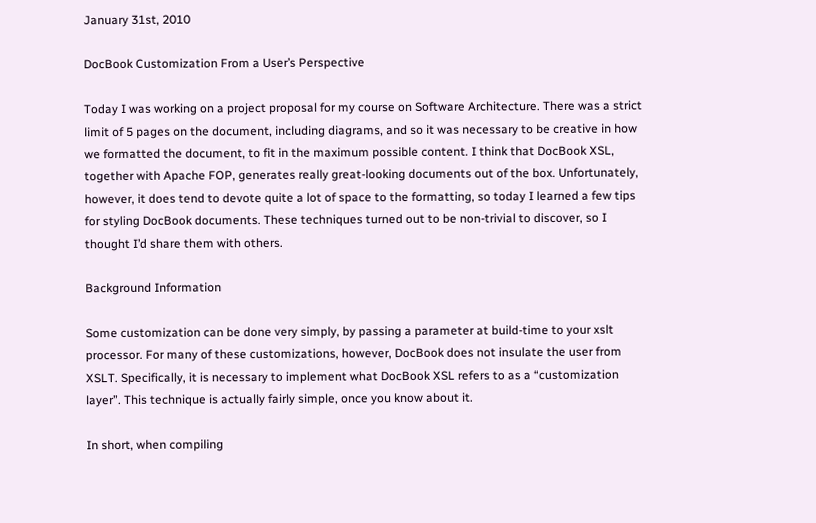January 31st, 2010

DocBook Customization From a User’s Perspective

Today I was working on a project proposal for my course on Software Architecture. There was a strict limit of 5 pages on the document, including diagrams, and so it was necessary to be creative in how we formatted the document, to fit in the maximum possible content. I think that DocBook XSL, together with Apache FOP, generates really great-looking documents out of the box. Unfortunately, however, it does tend to devote quite a lot of space to the formatting, so today I learned a few tips for styling DocBook documents. These techniques turned out to be non-trivial to discover, so I thought I’d share them with others.

Background Information

Some customization can be done very simply, by passing a parameter at build-time to your xslt processor. For many of these customizations, however, DocBook does not insulate the user from XSLT. Specifically, it is necessary to implement what DocBook XSL refers to as a “customization layer”. This technique is actually fairly simple, once you know about it.

In short, when compiling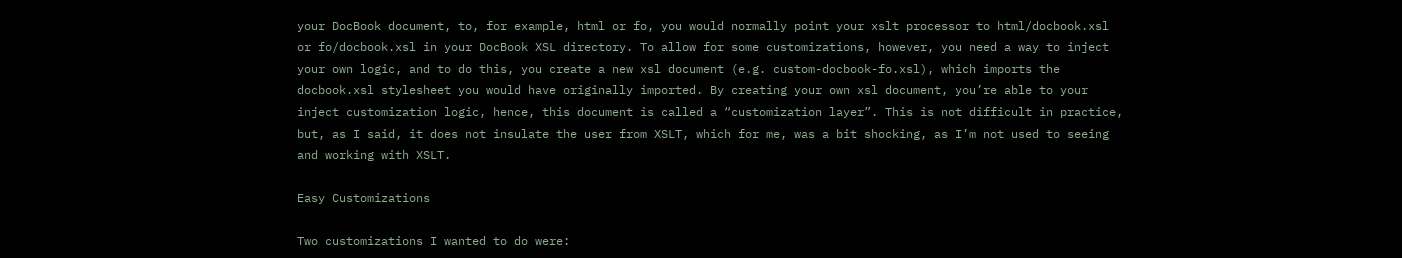your DocBook document, to, for example, html or fo, you would normally point your xslt processor to html/docbook.xsl or fo/docbook.xsl in your DocBook XSL directory. To allow for some customizations, however, you need a way to inject your own logic, and to do this, you create a new xsl document (e.g. custom-docbook-fo.xsl), which imports the docbook.xsl stylesheet you would have originally imported. By creating your own xsl document, you’re able to your inject customization logic, hence, this document is called a “customization layer”. This is not difficult in practice, but, as I said, it does not insulate the user from XSLT, which for me, was a bit shocking, as I’m not used to seeing and working with XSLT.

Easy Customizations

Two customizations I wanted to do were: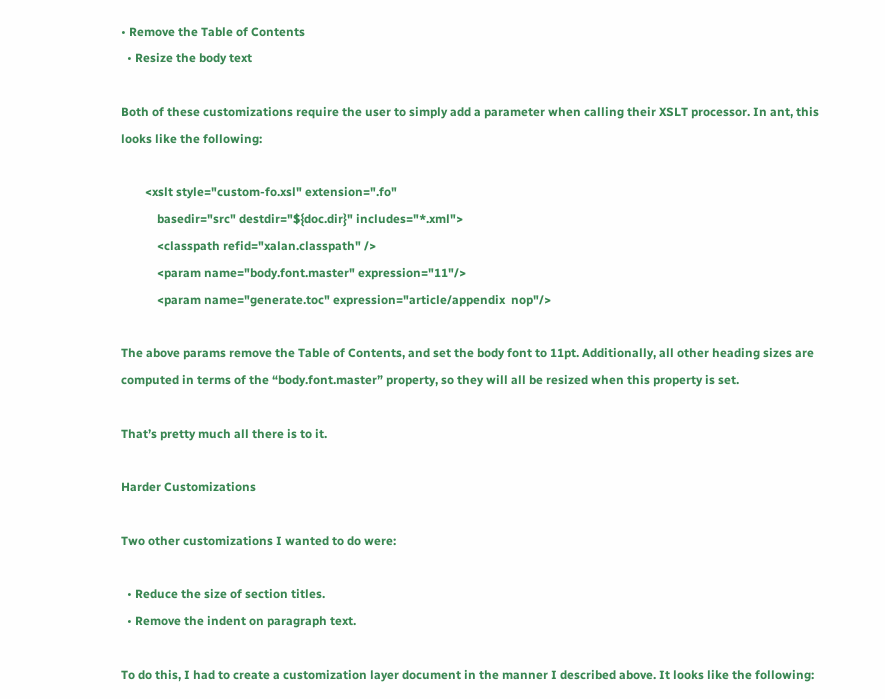• Remove the Table of Contents
  • Resize the body text

Both of these customizations require the user to simply add a parameter when calling their XSLT processor. In ant, this looks like the following:

        <xslt style="custom-fo.xsl" extension=".fo"
            basedir="src" destdir="${doc.dir}" includes="*.xml">
            <classpath refid="xalan.classpath" />
            <param name="body.font.master" expression="11"/>
            <param name="generate.toc" expression="article/appendix  nop"/>

The above params remove the Table of Contents, and set the body font to 11pt. Additionally, all other heading sizes are computed in terms of the “body.font.master” property, so they will all be resized when this property is set.

That’s pretty much all there is to it.

Harder Customizations

Two other customizations I wanted to do were:

  • Reduce the size of section titles.
  • Remove the indent on paragraph text.

To do this, I had to create a customization layer document in the manner I described above. It looks like the following: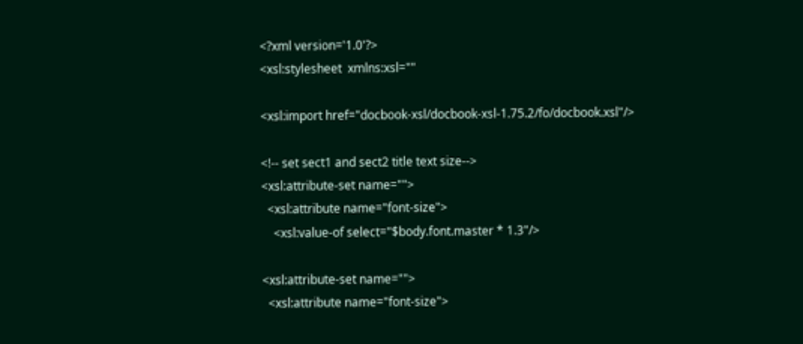<?xml version='1.0'?>
<xsl:stylesheet  xmlns:xsl=""

<xsl:import href="docbook-xsl/docbook-xsl-1.75.2/fo/docbook.xsl"/>

<!-- set sect1 and sect2 title text size-->
<xsl:attribute-set name="">
  <xsl:attribute name="font-size">
    <xsl:value-of select="$body.font.master * 1.3"/>

<xsl:attribute-set name="">
  <xsl:attribute name="font-size">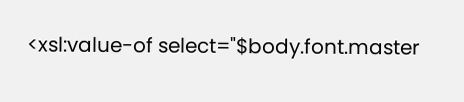<xsl:value-of select="$body.font.master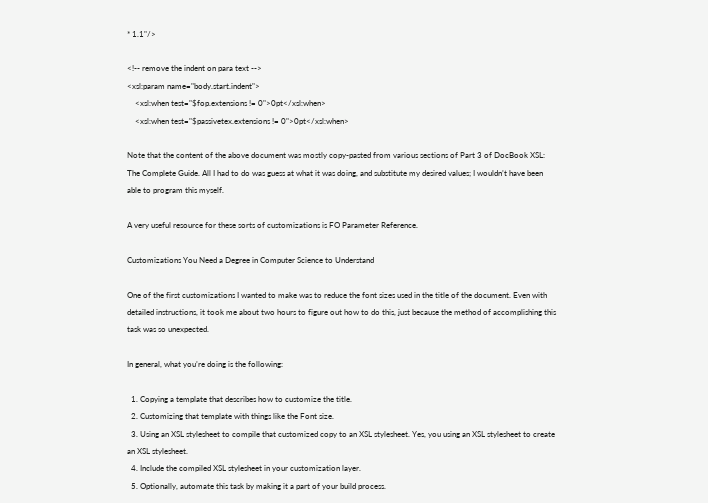* 1.1"/>

<!-- remove the indent on para text -->
<xsl:param name="body.start.indent">
    <xsl:when test="$fop.extensions != 0">0pt</xsl:when>
    <xsl:when test="$passivetex.extensions != 0">0pt</xsl:when>

Note that the content of the above document was mostly copy-pasted from various sections of Part 3 of DocBook XSL: The Complete Guide. All I had to do was guess at what it was doing, and substitute my desired values; I wouldn’t have been able to program this myself.

A very useful resource for these sorts of customizations is FO Parameter Reference.

Customizations You Need a Degree in Computer Science to Understand

One of the first customizations I wanted to make was to reduce the font sizes used in the title of the document. Even with detailed instructions, it took me about two hours to figure out how to do this, just because the method of accomplishing this task was so unexpected.

In general, what you’re doing is the following:

  1. Copying a template that describes how to customize the title.
  2. Customizing that template with things like the Font size.
  3. Using an XSL stylesheet to compile that customized copy to an XSL stylesheet. Yes, you using an XSL stylesheet to create an XSL stylesheet.
  4. Include the compiled XSL stylesheet in your customization layer.
  5. Optionally, automate this task by making it a part of your build process.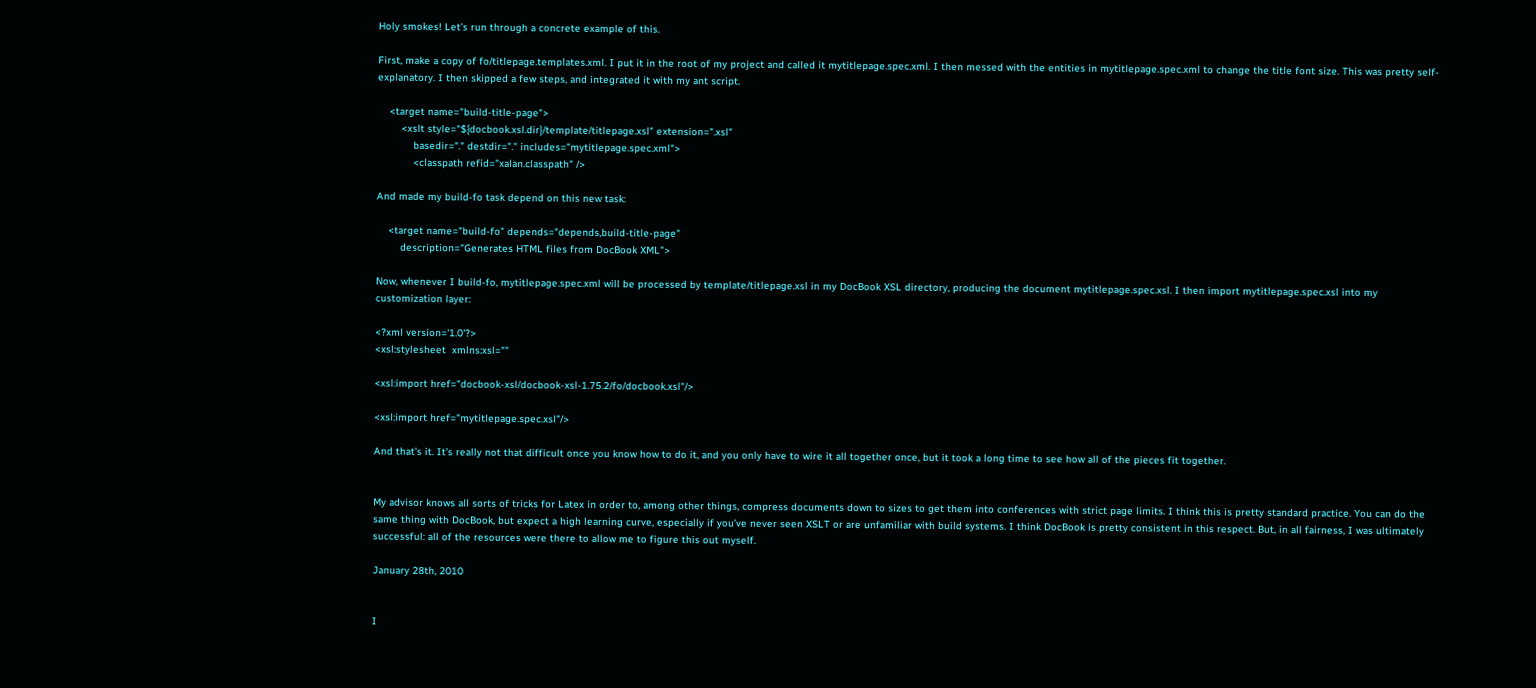Holy smokes! Let’s run through a concrete example of this.

First, make a copy of fo/titlepage.templates.xml. I put it in the root of my project and called it mytitlepage.spec.xml. I then messed with the entities in mytitlepage.spec.xml to change the title font size. This was pretty self-explanatory. I then skipped a few steps, and integrated it with my ant script.

    <target name="build-title-page">
        <xslt style="${docbook.xsl.dir}/template/titlepage.xsl" extension=".xsl"
            basedir="." destdir="." includes="mytitlepage.spec.xml">
            <classpath refid="xalan.classpath" />

And made my build-fo task depend on this new task:

    <target name="build-fo" depends="depends,build-title-page"
        description="Generates HTML files from DocBook XML">

Now, whenever I build-fo, mytitlepage.spec.xml will be processed by template/titlepage.xsl in my DocBook XSL directory, producing the document mytitlepage.spec.xsl. I then import mytitlepage.spec.xsl into my customization layer:

<?xml version='1.0'?>
<xsl:stylesheet  xmlns:xsl=""

<xsl:import href="docbook-xsl/docbook-xsl-1.75.2/fo/docbook.xsl"/>

<xsl:import href="mytitlepage.spec.xsl"/>

And that’s it. It’s really not that difficult once you know how to do it, and you only have to wire it all together once, but it took a long time to see how all of the pieces fit together.


My advisor knows all sorts of tricks for Latex in order to, among other things, compress documents down to sizes to get them into conferences with strict page limits. I think this is pretty standard practice. You can do the same thing with DocBook, but expect a high learning curve, especially if you’ve never seen XSLT or are unfamiliar with build systems. I think DocBook is pretty consistent in this respect. But, in all fairness, I was ultimately successful: all of the resources were there to allow me to figure this out myself.

January 28th, 2010


I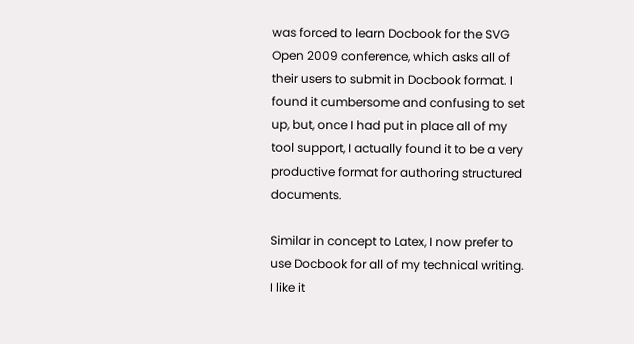was forced to learn Docbook for the SVG Open 2009 conference, which asks all of their users to submit in Docbook format. I found it cumbersome and confusing to set up, but, once I had put in place all of my tool support, I actually found it to be a very productive format for authoring structured documents.

Similar in concept to Latex, I now prefer to use Docbook for all of my technical writing. I like it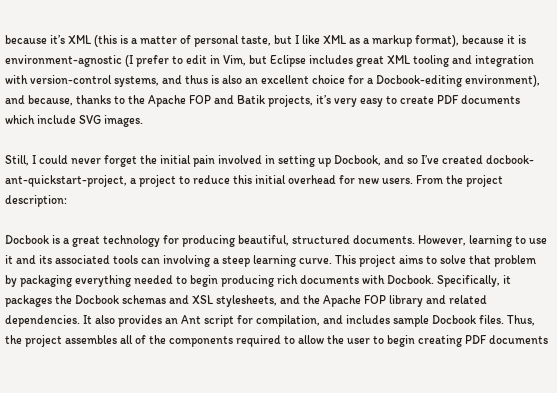because it’s XML (this is a matter of personal taste, but I like XML as a markup format), because it is environment-agnostic (I prefer to edit in Vim, but Eclipse includes great XML tooling and integration with version-control systems, and thus is also an excellent choice for a Docbook-editing environment), and because, thanks to the Apache FOP and Batik projects, it’s very easy to create PDF documents which include SVG images.

Still, I could never forget the initial pain involved in setting up Docbook, and so I’ve created docbook-ant-quickstart-project, a project to reduce this initial overhead for new users. From the project description:

Docbook is a great technology for producing beautiful, structured documents. However, learning to use it and its associated tools can involving a steep learning curve. This project aims to solve that problem by packaging everything needed to begin producing rich documents with Docbook. Specifically, it packages the Docbook schemas and XSL stylesheets, and the Apache FOP library and related dependencies. It also provides an Ant script for compilation, and includes sample Docbook files. Thus, the project assembles all of the components required to allow the user to begin creating PDF documents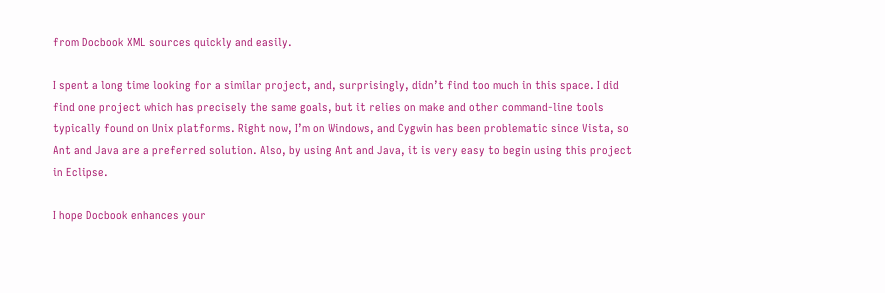from Docbook XML sources quickly and easily.

I spent a long time looking for a similar project, and, surprisingly, didn’t find too much in this space. I did find one project which has precisely the same goals, but it relies on make and other command-line tools typically found on Unix platforms. Right now, I’m on Windows, and Cygwin has been problematic since Vista, so Ant and Java are a preferred solution. Also, by using Ant and Java, it is very easy to begin using this project in Eclipse.

I hope Docbook enhances your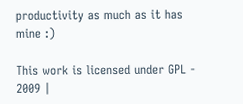productivity as much as it has mine :)

This work is licensed under GPL - 2009 |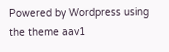Powered by Wordpress using the theme aav1